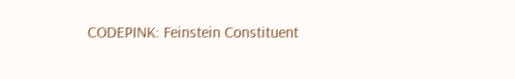CODEPINK: Feinstein Constituent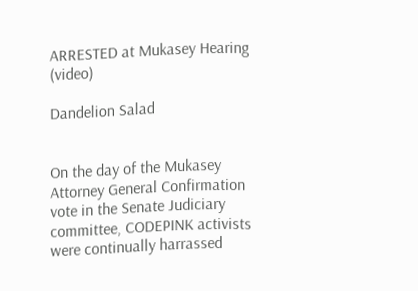ARRESTED at Mukasey Hearing (video)

Dandelion Salad


On the day of the Mukasey Attorney General Confirmation vote in the Senate Judiciary committee, CODEPINK activists were continually harrassed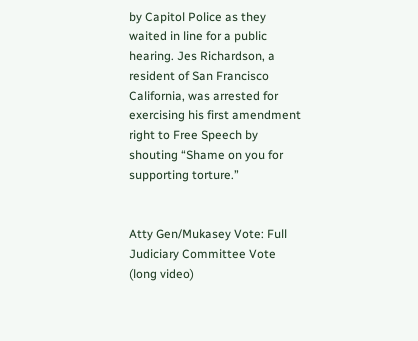by Capitol Police as they waited in line for a public hearing. Jes Richardson, a resident of San Francisco California, was arrested for exercising his first amendment right to Free Speech by shouting “Shame on you for supporting torture.”


Atty Gen/Mukasey Vote: Full Judiciary Committee Vote (long video)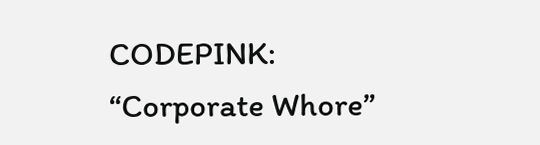CODEPINK: “Corporate Whore”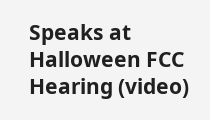Speaks at Halloween FCC Hearing (video)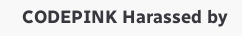CODEPINK Harassed by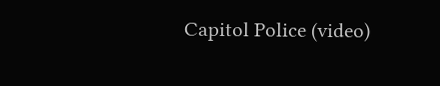Capitol Police (video)